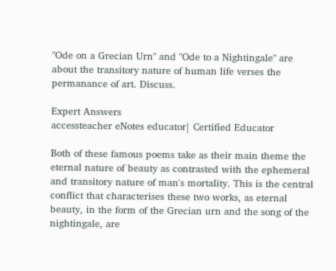"Ode on a Grecian Urn" and "Ode to a Nightingale" are about the transitory nature of human life verses the permanance of art. Discuss.

Expert Answers
accessteacher eNotes educator| Certified Educator

Both of these famous poems take as their main theme the eternal nature of beauty as contrasted with the ephemeral and transitory nature of man's mortality. This is the central conflict that characterises these two works, as eternal beauty, in the form of the Grecian urn and the song of the nightingale, are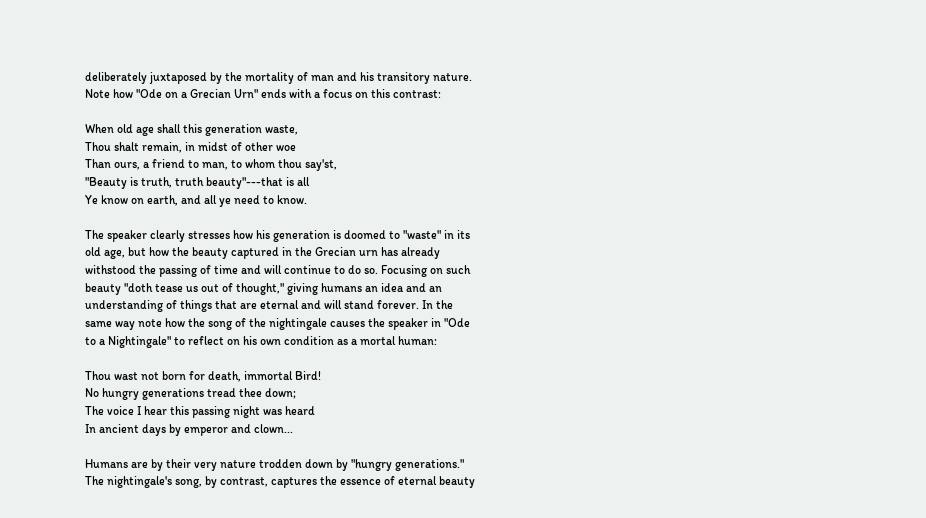deliberately juxtaposed by the mortality of man and his transitory nature. Note how "Ode on a Grecian Urn" ends with a focus on this contrast:

When old age shall this generation waste,
Thou shalt remain, in midst of other woe
Than ours, a friend to man, to whom thou say'st,
"Beauty is truth, truth beauty"---that is all
Ye know on earth, and all ye need to know.

The speaker clearly stresses how his generation is doomed to "waste" in its old age, but how the beauty captured in the Grecian urn has already withstood the passing of time and will continue to do so. Focusing on such beauty "doth tease us out of thought," giving humans an idea and an understanding of things that are eternal and will stand forever. In the same way note how the song of the nightingale causes the speaker in "Ode to a Nightingale" to reflect on his own condition as a mortal human:

Thou wast not born for death, immortal Bird!
No hungry generations tread thee down;
The voice I hear this passing night was heard
In ancient days by emperor and clown...

Humans are by their very nature trodden down by "hungry generations." The nightingale's song, by contrast, captures the essence of eternal beauty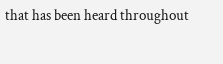that has been heard throughout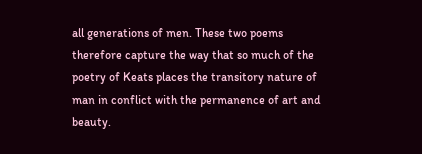all generations of men. These two poems therefore capture the way that so much of the poetry of Keats places the transitory nature of man in conflict with the permanence of art and beauty.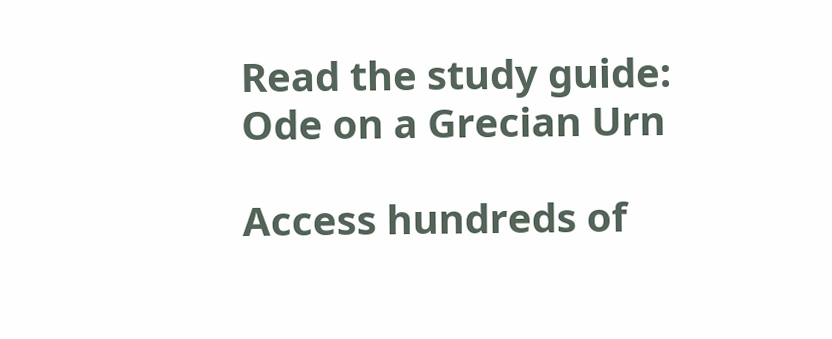Read the study guide:
Ode on a Grecian Urn

Access hundreds of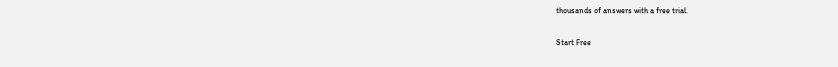thousands of answers with a free trial.

Start Free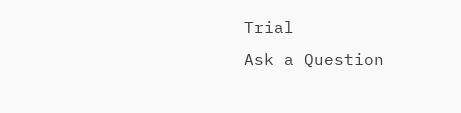Trial
Ask a Question